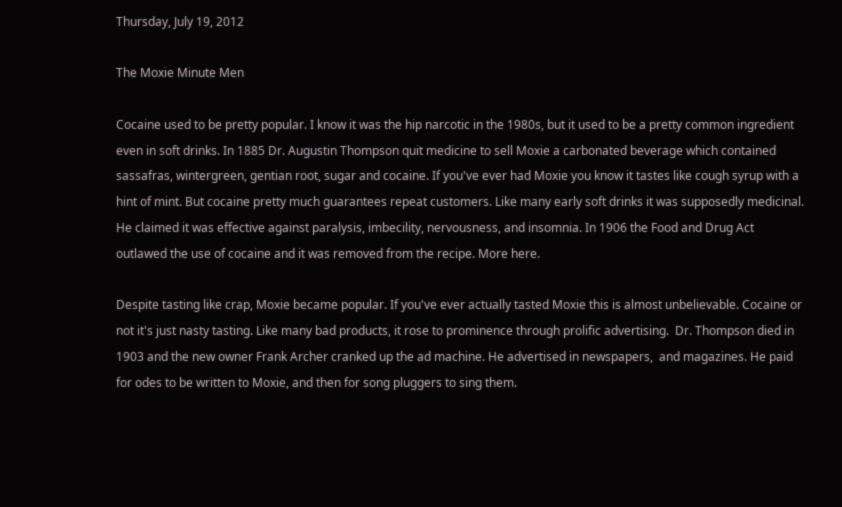Thursday, July 19, 2012

The Moxie Minute Men

Cocaine used to be pretty popular. I know it was the hip narcotic in the 1980s, but it used to be a pretty common ingredient even in soft drinks. In 1885 Dr. Augustin Thompson quit medicine to sell Moxie a carbonated beverage which contained sassafras, wintergreen, gentian root, sugar and cocaine. If you've ever had Moxie you know it tastes like cough syrup with a hint of mint. But cocaine pretty much guarantees repeat customers. Like many early soft drinks it was supposedly medicinal.  He claimed it was effective against paralysis, imbecility, nervousness, and insomnia. In 1906 the Food and Drug Act outlawed the use of cocaine and it was removed from the recipe. More here.

Despite tasting like crap, Moxie became popular. If you've ever actually tasted Moxie this is almost unbelievable. Cocaine or not it's just nasty tasting. Like many bad products, it rose to prominence through prolific advertising.  Dr. Thompson died in 1903 and the new owner Frank Archer cranked up the ad machine. He advertised in newspapers,  and magazines. He paid for odes to be written to Moxie, and then for song pluggers to sing them.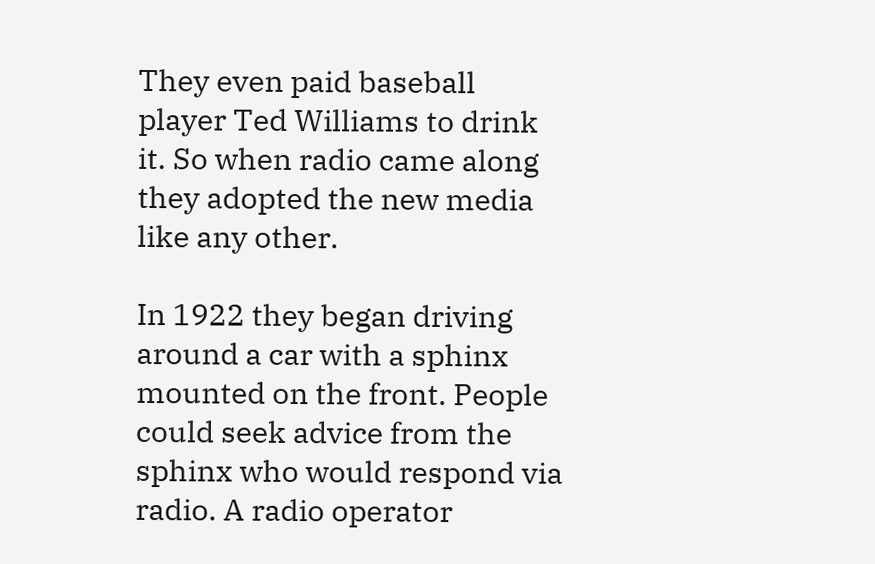They even paid baseball player Ted Williams to drink it. So when radio came along they adopted the new media like any other.

In 1922 they began driving around a car with a sphinx mounted on the front. People could seek advice from the sphinx who would respond via radio. A radio operator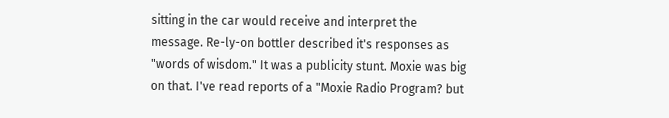sitting in the car would receive and interpret the message. Re-ly-on bottler described it's responses as "words of wisdom." It was a publicity stunt. Moxie was big on that. I've read reports of a "Moxie Radio Program? but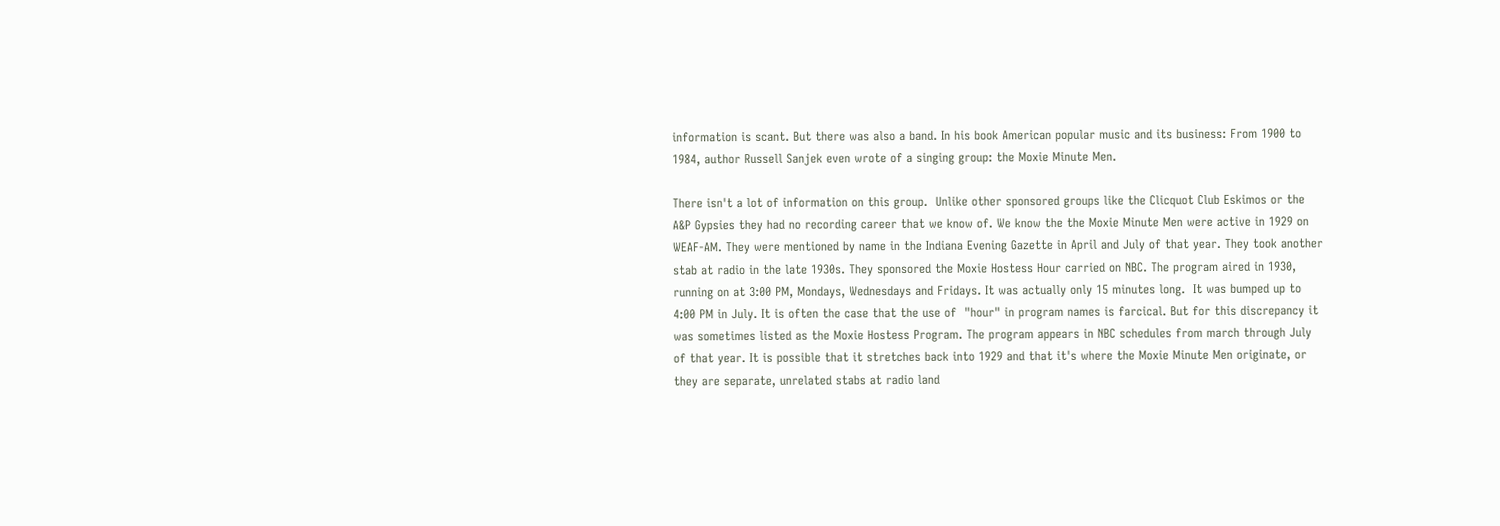information is scant. But there was also a band. In his book American popular music and its business: From 1900 to 1984, author Russell Sanjek even wrote of a singing group: the Moxie Minute Men.

There isn't a lot of information on this group.  Unlike other sponsored groups like the Clicquot Club Eskimos or the A&P Gypsies they had no recording career that we know of. We know the the Moxie Minute Men were active in 1929 on WEAF-AM. They were mentioned by name in the Indiana Evening Gazette in April and July of that year. They took another stab at radio in the late 1930s. They sponsored the Moxie Hostess Hour carried on NBC. The program aired in 1930, running on at 3:00 PM, Mondays, Wednesdays and Fridays. It was actually only 15 minutes long.  It was bumped up to 4:00 PM in July. It is often the case that the use of  "hour" in program names is farcical. But for this discrepancy it was sometimes listed as the Moxie Hostess Program. The program appears in NBC schedules from march through July of that year. It is possible that it stretches back into 1929 and that it's where the Moxie Minute Men originate, or they are separate, unrelated stabs at radio land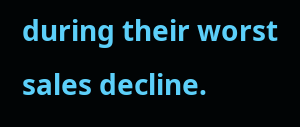during their worst sales decline.